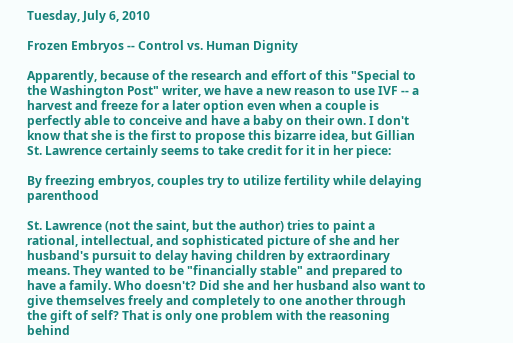Tuesday, July 6, 2010

Frozen Embryos -- Control vs. Human Dignity

Apparently, because of the research and effort of this "Special to the Washington Post" writer, we have a new reason to use IVF -- a harvest and freeze for a later option even when a couple is perfectly able to conceive and have a baby on their own. I don't know that she is the first to propose this bizarre idea, but Gillian St. Lawrence certainly seems to take credit for it in her piece:

By freezing embryos, couples try to utilize fertility while delaying parenthood

St. Lawrence (not the saint, but the author) tries to paint a rational, intellectual, and sophisticated picture of she and her husband's pursuit to delay having children by extraordinary means. They wanted to be "financially stable" and prepared to have a family. Who doesn't? Did she and her husband also want to give themselves freely and completely to one another through the gift of self? That is only one problem with the reasoning behind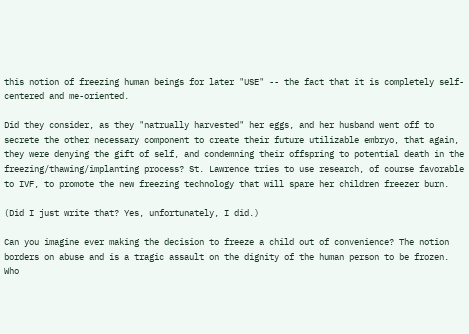this notion of freezing human beings for later "USE" -- the fact that it is completely self-centered and me-oriented.

Did they consider, as they "natrually harvested" her eggs, and her husband went off to secrete the other necessary component to create their future utilizable embryo, that again, they were denying the gift of self, and condemning their offspring to potential death in the freezing/thawing/implanting process? St. Lawrence tries to use research, of course favorable to IVF, to promote the new freezing technology that will spare her children freezer burn.

(Did I just write that? Yes, unfortunately, I did.)

Can you imagine ever making the decision to freeze a child out of convenience? The notion borders on abuse and is a tragic assault on the dignity of the human person to be frozen. Who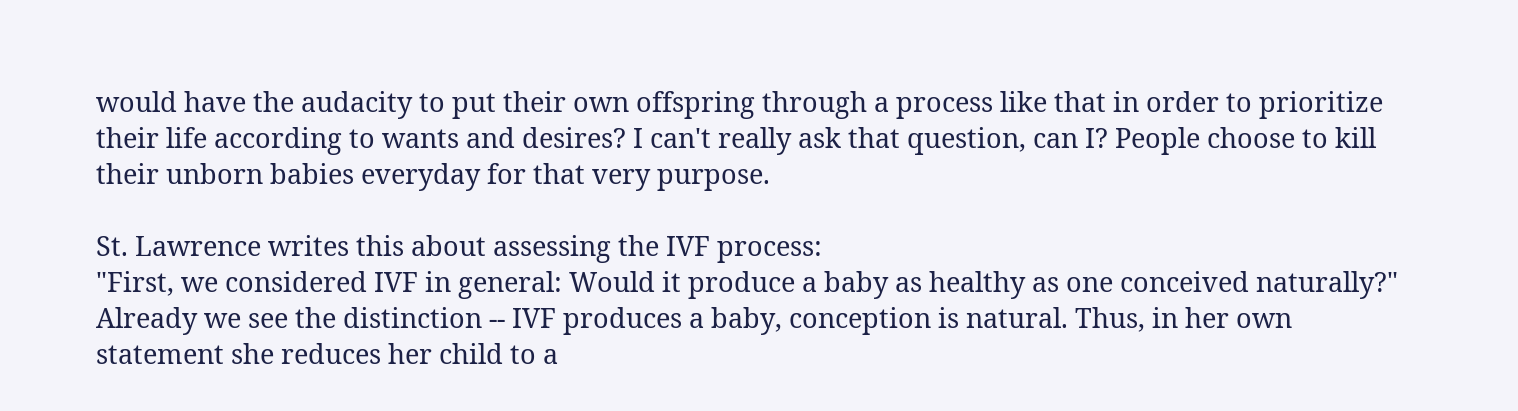would have the audacity to put their own offspring through a process like that in order to prioritize their life according to wants and desires? I can't really ask that question, can I? People choose to kill their unborn babies everyday for that very purpose.

St. Lawrence writes this about assessing the IVF process:
"First, we considered IVF in general: Would it produce a baby as healthy as one conceived naturally?"
Already we see the distinction -- IVF produces a baby, conception is natural. Thus, in her own statement she reduces her child to a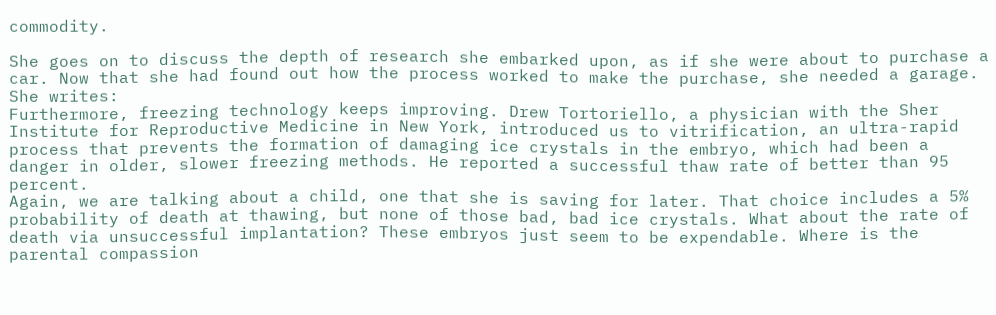commodity.

She goes on to discuss the depth of research she embarked upon, as if she were about to purchase a car. Now that she had found out how the process worked to make the purchase, she needed a garage. She writes:
Furthermore, freezing technology keeps improving. Drew Tortoriello, a physician with the Sher Institute for Reproductive Medicine in New York, introduced us to vitrification, an ultra-rapid process that prevents the formation of damaging ice crystals in the embryo, which had been a danger in older, slower freezing methods. He reported a successful thaw rate of better than 95 percent.
Again, we are talking about a child, one that she is saving for later. That choice includes a 5% probability of death at thawing, but none of those bad, bad ice crystals. What about the rate of death via unsuccessful implantation? These embryos just seem to be expendable. Where is the parental compassion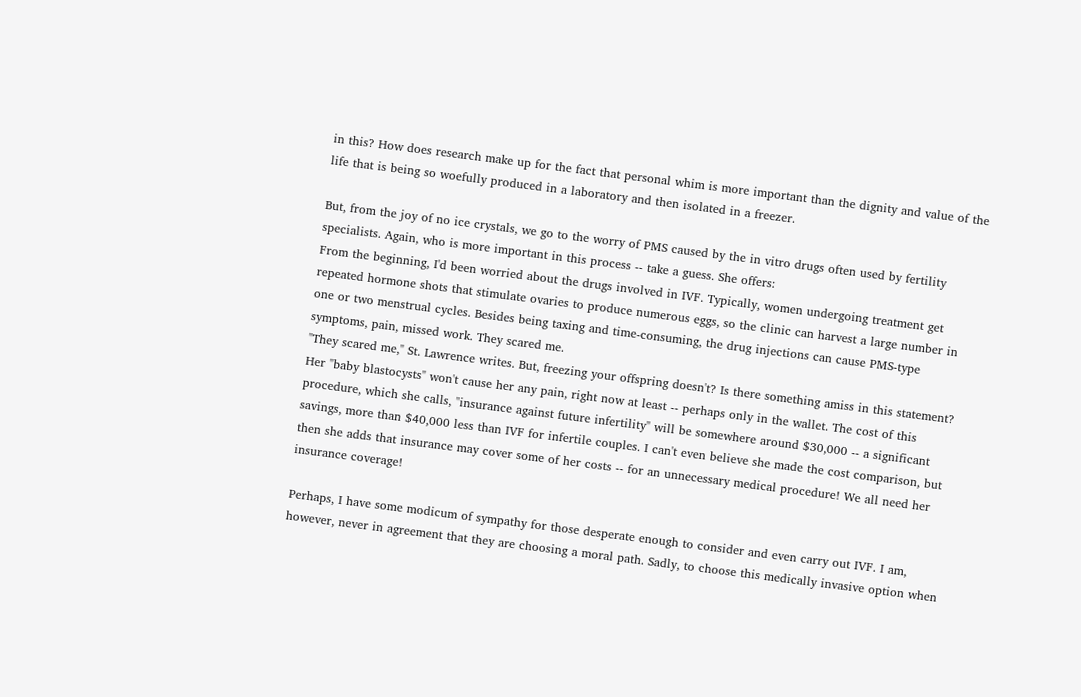in this? How does research make up for the fact that personal whim is more important than the dignity and value of the life that is being so woefully produced in a laboratory and then isolated in a freezer.

But, from the joy of no ice crystals, we go to the worry of PMS caused by the in vitro drugs often used by fertility specialists. Again, who is more important in this process -- take a guess. She offers:
From the beginning, I'd been worried about the drugs involved in IVF. Typically, women undergoing treatment get repeated hormone shots that stimulate ovaries to produce numerous eggs, so the clinic can harvest a large number in one or two menstrual cycles. Besides being taxing and time-consuming, the drug injections can cause PMS-type symptoms, pain, missed work. They scared me.
"They scared me," St. Lawrence writes. But, freezing your offspring doesn't? Is there something amiss in this statement? Her "baby blastocysts" won't cause her any pain, right now at least -- perhaps only in the wallet. The cost of this procedure, which she calls, "insurance against future infertility" will be somewhere around $30,000 -- a significant savings, more than $40,000 less than IVF for infertile couples. I can't even believe she made the cost comparison, but then she adds that insurance may cover some of her costs -- for an unnecessary medical procedure! We all need her insurance coverage!

Perhaps, I have some modicum of sympathy for those desperate enough to consider and even carry out IVF. I am, however, never in agreement that they are choosing a moral path. Sadly, to choose this medically invasive option when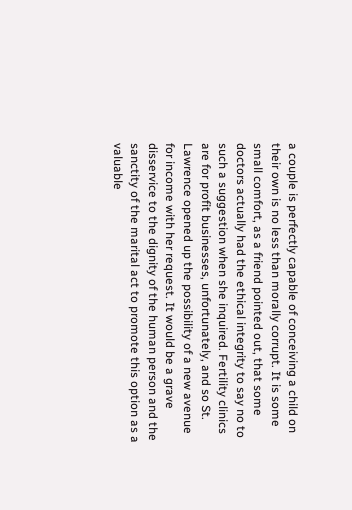a couple is perfectly capable of conceiving a child on their own is no less than morally corrupt. It is some small comfort, as a friend pointed out, that some doctors actually had the ethical integrity to say no to such a suggestion when she inquired. Fertility clinics are for profit businesses, unfortunately, and so St. Lawrence opened up the possibility of a new avenue for income with her request. It would be a grave disservice to the dignity of the human person and the sanctity of the marital act to promote this option as a valuable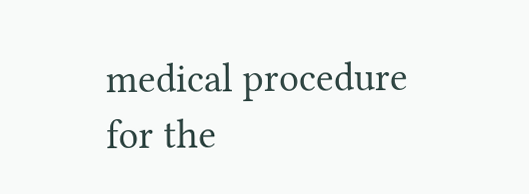medical procedure for the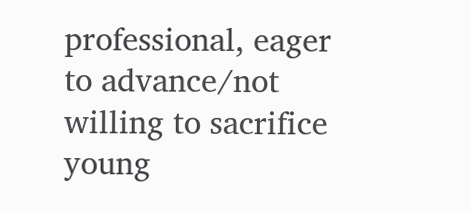professional, eager to advance/not willing to sacrifice young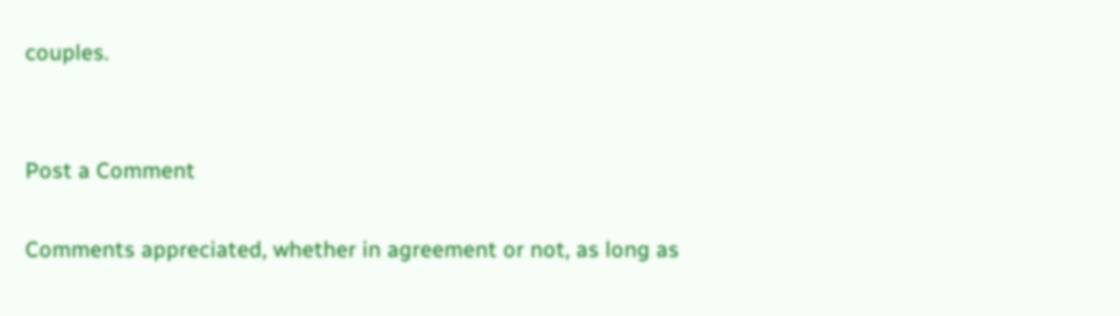couples.


Post a Comment

Comments appreciated, whether in agreement or not, as long as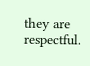they are respectful.